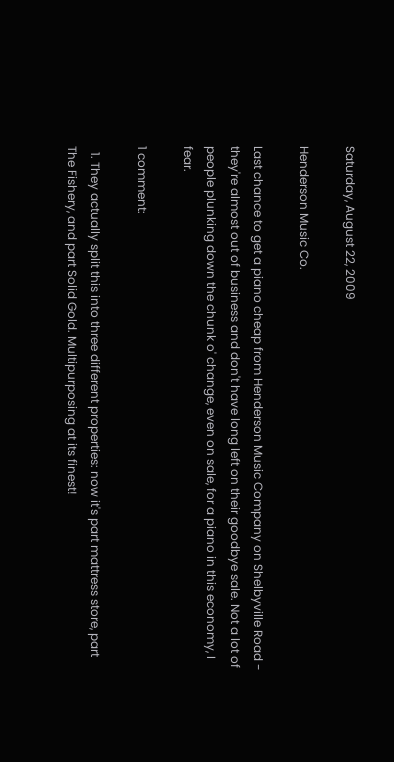Saturday, August 22, 2009

Henderson Music Co.

Last chance to get a piano cheap from Henderson Music Company on Shelbyville Road - they're almost out of business and don't have long left on their goodbye sale. Not a lot of people plunking down the chunk o' change, even on sale, for a piano in this economy, I fear.

1 comment:

  1. They actually split this into three different properties: now it's part mattress store, part The Fishery, and part Solid Gold. Multipurposing at its finest!